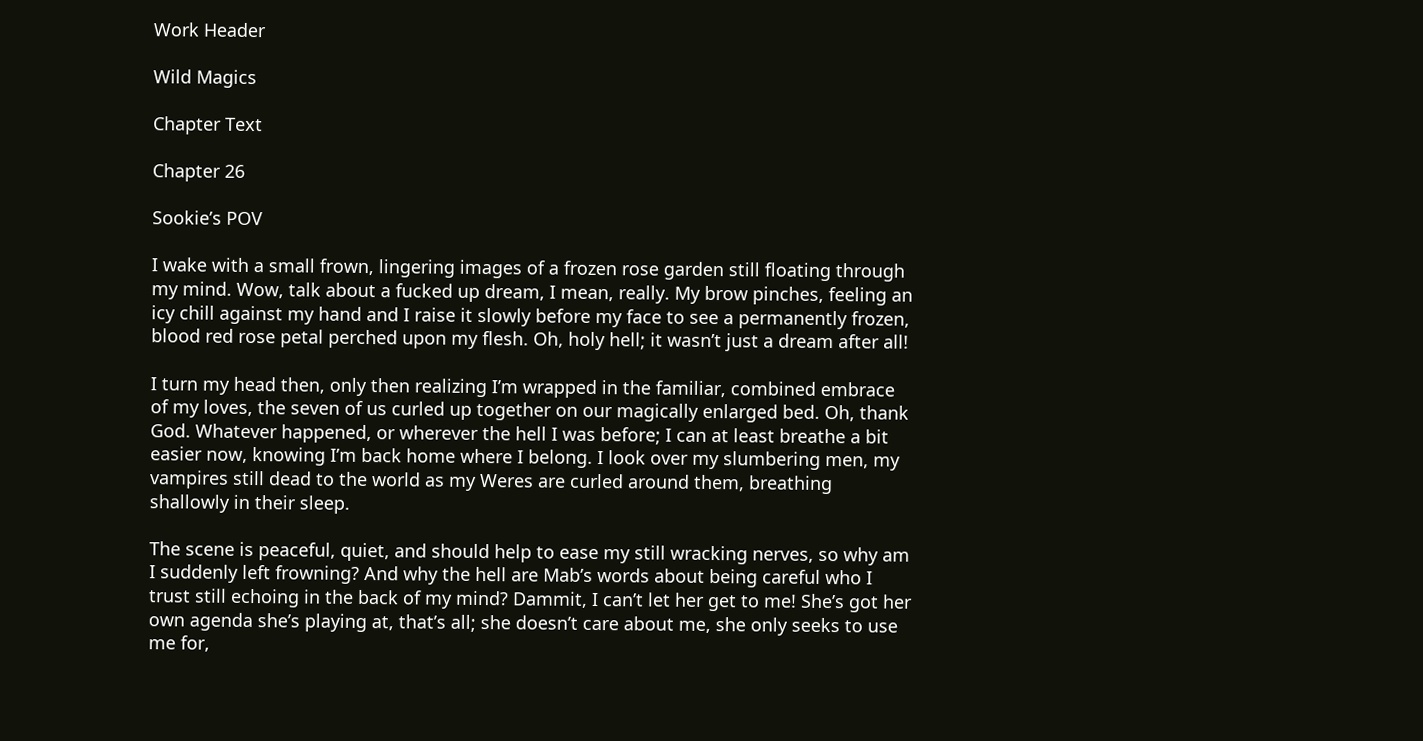Work Header

Wild Magics

Chapter Text

Chapter 26

Sookie’s POV

I wake with a small frown, lingering images of a frozen rose garden still floating through my mind. Wow, talk about a fucked up dream, I mean, really. My brow pinches, feeling an icy chill against my hand and I raise it slowly before my face to see a permanently frozen, blood red rose petal perched upon my flesh. Oh, holy hell; it wasn’t just a dream after all!

I turn my head then, only then realizing I’m wrapped in the familiar, combined embrace of my loves, the seven of us curled up together on our magically enlarged bed. Oh, thank God. Whatever happened, or wherever the hell I was before; I can at least breathe a bit easier now, knowing I’m back home where I belong. I look over my slumbering men, my vampires still dead to the world as my Weres are curled around them, breathing shallowly in their sleep.

The scene is peaceful, quiet, and should help to ease my still wracking nerves, so why am I suddenly left frowning? And why the hell are Mab’s words about being careful who I trust still echoing in the back of my mind? Dammit, I can’t let her get to me! She’s got her own agenda she’s playing at, that’s all; she doesn’t care about me, she only seeks to use me for,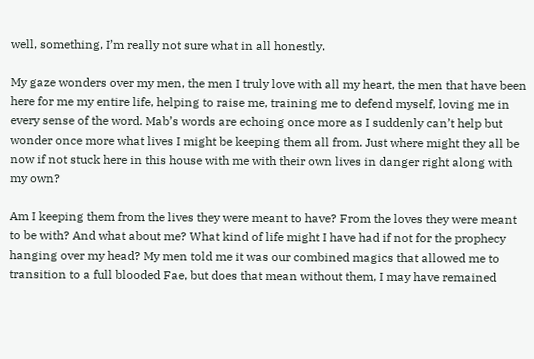well, something, I’m really not sure what in all honestly.

My gaze wonders over my men, the men I truly love with all my heart, the men that have been here for me my entire life, helping to raise me, training me to defend myself, loving me in every sense of the word. Mab’s words are echoing once more as I suddenly can’t help but wonder once more what lives I might be keeping them all from. Just where might they all be now if not stuck here in this house with me with their own lives in danger right along with my own?

Am I keeping them from the lives they were meant to have? From the loves they were meant to be with? And what about me? What kind of life might I have had if not for the prophecy hanging over my head? My men told me it was our combined magics that allowed me to transition to a full blooded Fae, but does that mean without them, I may have remained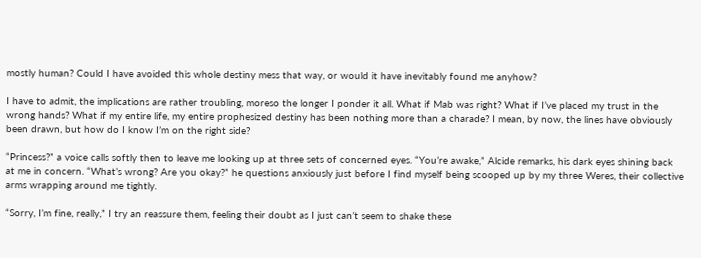mostly human? Could I have avoided this whole destiny mess that way, or would it have inevitably found me anyhow?

I have to admit, the implications are rather troubling, moreso the longer I ponder it all. What if Mab was right? What if I’ve placed my trust in the wrong hands? What if my entire life, my entire prophesized destiny has been nothing more than a charade? I mean, by now, the lines have obviously been drawn, but how do I know I’m on the right side?

“Princess?” a voice calls softly then to leave me looking up at three sets of concerned eyes. “You’re awake,” Alcide remarks, his dark eyes shining back at me in concern. “What’s wrong? Are you okay?” he questions anxiously just before I find myself being scooped up by my three Weres, their collective arms wrapping around me tightly.

“Sorry, I’m fine, really,” I try an reassure them, feeling their doubt as I just can’t seem to shake these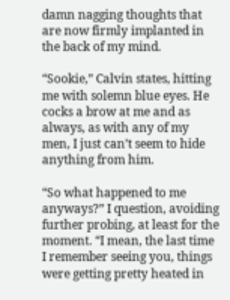damn nagging thoughts that are now firmly implanted in the back of my mind.

“Sookie,” Calvin states, hitting me with solemn blue eyes. He cocks a brow at me and as always, as with any of my men, I just can’t seem to hide anything from him.

“So what happened to me anyways?” I question, avoiding further probing, at least for the moment. “I mean, the last time I remember seeing you, things were getting pretty heated in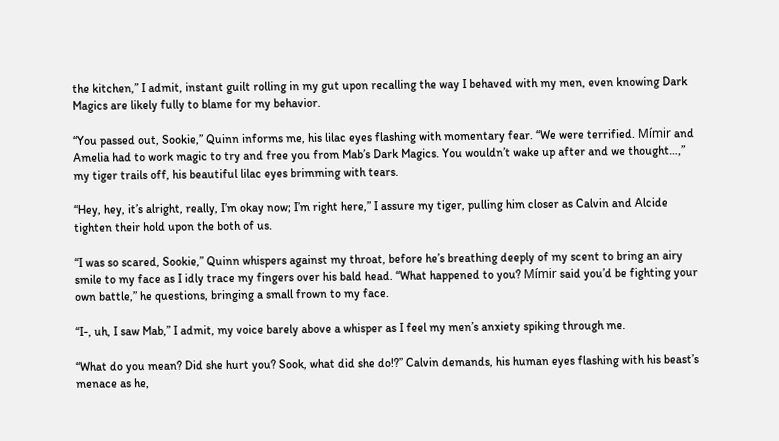the kitchen,” I admit, instant guilt rolling in my gut upon recalling the way I behaved with my men, even knowing Dark Magics are likely fully to blame for my behavior.

“You passed out, Sookie,” Quinn informs me, his lilac eyes flashing with momentary fear. “We were terrified. Mímir and Amelia had to work magic to try and free you from Mab’s Dark Magics. You wouldn’t wake up after and we thought…,” my tiger trails off, his beautiful lilac eyes brimming with tears.

“Hey, hey, it’s alright, really, I’m okay now; I’m right here,” I assure my tiger, pulling him closer as Calvin and Alcide tighten their hold upon the both of us.

“I was so scared, Sookie,” Quinn whispers against my throat, before he’s breathing deeply of my scent to bring an airy smile to my face as I idly trace my fingers over his bald head. “What happened to you? Mímir said you’d be fighting your own battle,” he questions, bringing a small frown to my face.

“I-, uh, I saw Mab,” I admit, my voice barely above a whisper as I feel my men’s anxiety spiking through me.

“What do you mean? Did she hurt you? Sook, what did she do!?” Calvin demands, his human eyes flashing with his beast’s menace as he,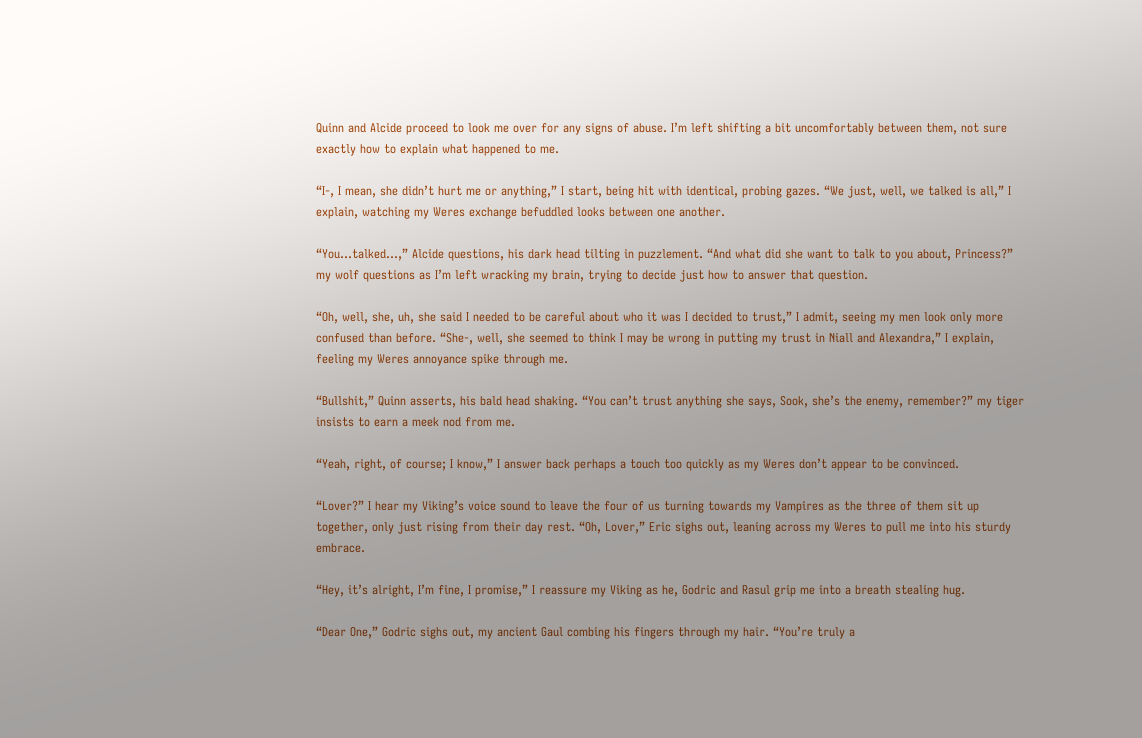Quinn and Alcide proceed to look me over for any signs of abuse. I’m left shifting a bit uncomfortably between them, not sure exactly how to explain what happened to me.

“I-, I mean, she didn’t hurt me or anything,” I start, being hit with identical, probing gazes. “We just, well, we talked is all,” I explain, watching my Weres exchange befuddled looks between one another.

“You…talked…,” Alcide questions, his dark head tilting in puzzlement. “And what did she want to talk to you about, Princess?” my wolf questions as I’m left wracking my brain, trying to decide just how to answer that question.

“Oh, well, she, uh, she said I needed to be careful about who it was I decided to trust,” I admit, seeing my men look only more confused than before. “She-, well, she seemed to think I may be wrong in putting my trust in Niall and Alexandra,” I explain, feeling my Weres annoyance spike through me.

“Bullshit,” Quinn asserts, his bald head shaking. “You can’t trust anything she says, Sook, she’s the enemy, remember?” my tiger insists to earn a meek nod from me.

“Yeah, right, of course; I know,” I answer back perhaps a touch too quickly as my Weres don’t appear to be convinced.

“Lover?” I hear my Viking’s voice sound to leave the four of us turning towards my Vampires as the three of them sit up together, only just rising from their day rest. “Oh, Lover,” Eric sighs out, leaning across my Weres to pull me into his sturdy embrace.

“Hey, it’s alright, I’m fine, I promise,” I reassure my Viking as he, Godric and Rasul grip me into a breath stealing hug.

“Dear One,” Godric sighs out, my ancient Gaul combing his fingers through my hair. “You’re truly a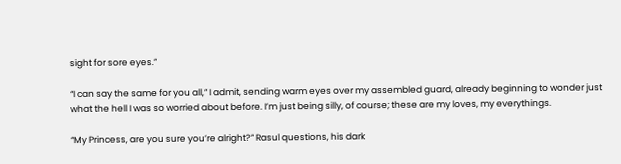sight for sore eyes.”

“I can say the same for you all,” I admit, sending warm eyes over my assembled guard, already beginning to wonder just what the hell I was so worried about before. I’m just being silly, of course; these are my loves, my everythings.

“My Princess, are you sure you’re alright?” Rasul questions, his dark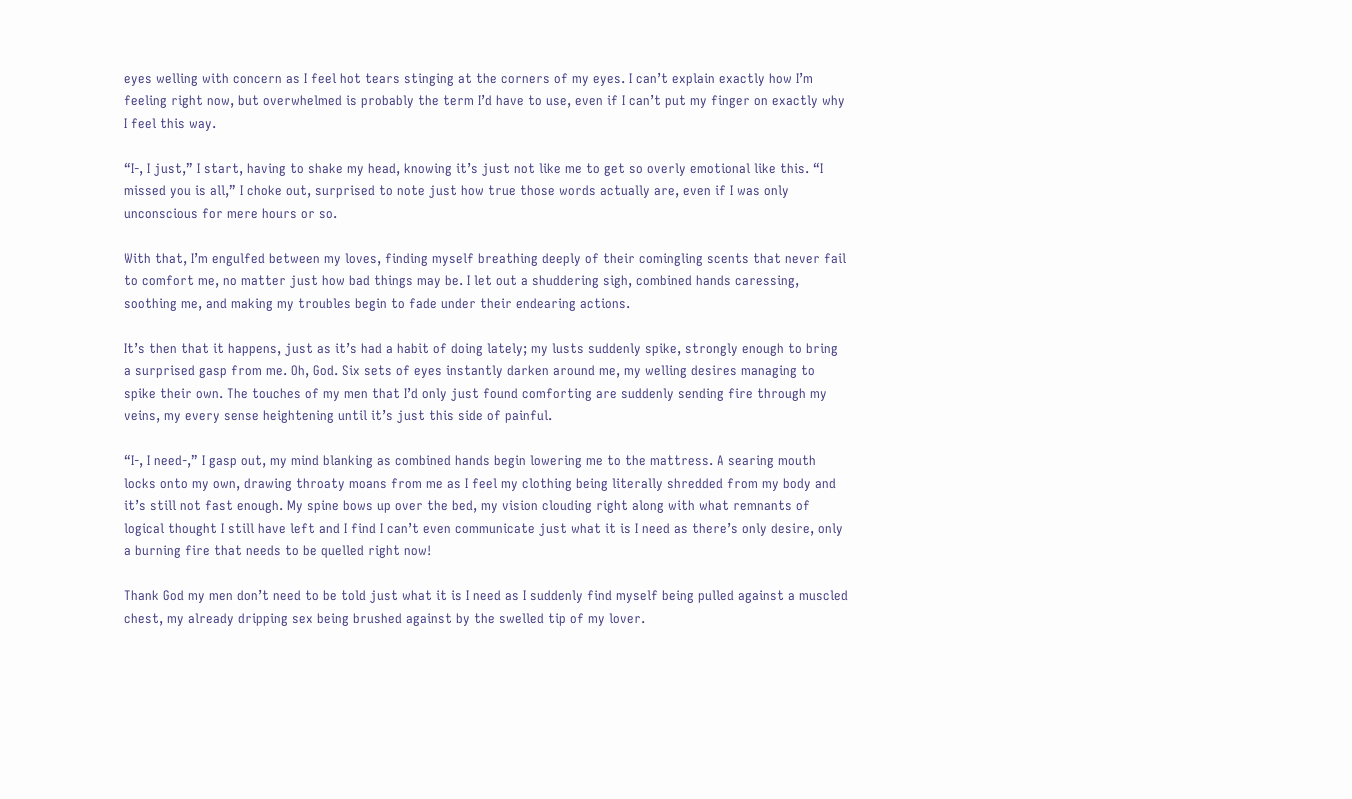eyes welling with concern as I feel hot tears stinging at the corners of my eyes. I can’t explain exactly how I’m feeling right now, but overwhelmed is probably the term I’d have to use, even if I can’t put my finger on exactly why I feel this way.

“I-, I just,” I start, having to shake my head, knowing it’s just not like me to get so overly emotional like this. “I missed you is all,” I choke out, surprised to note just how true those words actually are, even if I was only unconscious for mere hours or so.

With that, I’m engulfed between my loves, finding myself breathing deeply of their comingling scents that never fail to comfort me, no matter just how bad things may be. I let out a shuddering sigh, combined hands caressing, soothing me, and making my troubles begin to fade under their endearing actions.

It’s then that it happens, just as it’s had a habit of doing lately; my lusts suddenly spike, strongly enough to bring a surprised gasp from me. Oh, God. Six sets of eyes instantly darken around me, my welling desires managing to spike their own. The touches of my men that I’d only just found comforting are suddenly sending fire through my veins, my every sense heightening until it’s just this side of painful.

“I-, I need-,” I gasp out, my mind blanking as combined hands begin lowering me to the mattress. A searing mouth locks onto my own, drawing throaty moans from me as I feel my clothing being literally shredded from my body and it’s still not fast enough. My spine bows up over the bed, my vision clouding right along with what remnants of logical thought I still have left and I find I can’t even communicate just what it is I need as there’s only desire, only a burning fire that needs to be quelled right now!

Thank God my men don’t need to be told just what it is I need as I suddenly find myself being pulled against a muscled chest, my already dripping sex being brushed against by the swelled tip of my lover.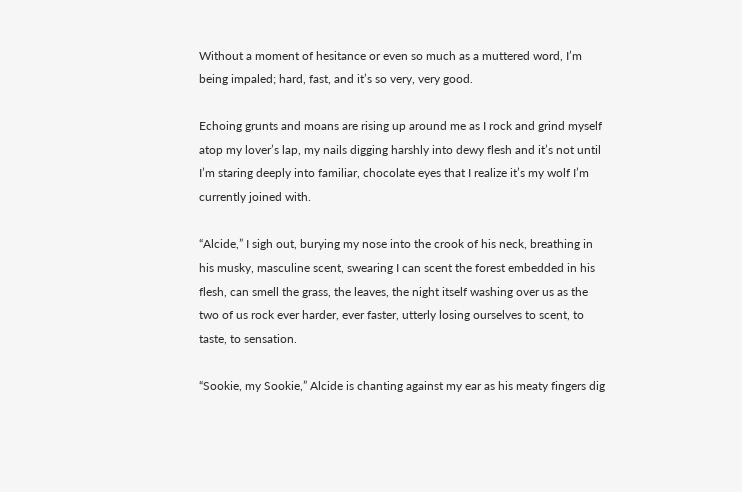Without a moment of hesitance or even so much as a muttered word, I’m being impaled; hard, fast, and it’s so very, very good.

Echoing grunts and moans are rising up around me as I rock and grind myself atop my lover’s lap, my nails digging harshly into dewy flesh and it’s not until I’m staring deeply into familiar, chocolate eyes that I realize it’s my wolf I’m currently joined with.

“Alcide,” I sigh out, burying my nose into the crook of his neck, breathing in his musky, masculine scent, swearing I can scent the forest embedded in his flesh, can smell the grass, the leaves, the night itself washing over us as the two of us rock ever harder, ever faster, utterly losing ourselves to scent, to taste, to sensation.

“Sookie, my Sookie,” Alcide is chanting against my ear as his meaty fingers dig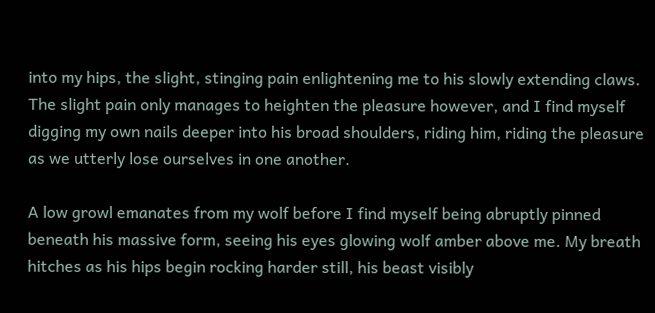into my hips, the slight, stinging pain enlightening me to his slowly extending claws. The slight pain only manages to heighten the pleasure however, and I find myself digging my own nails deeper into his broad shoulders, riding him, riding the pleasure as we utterly lose ourselves in one another.

A low growl emanates from my wolf before I find myself being abruptly pinned beneath his massive form, seeing his eyes glowing wolf amber above me. My breath hitches as his hips begin rocking harder still, his beast visibly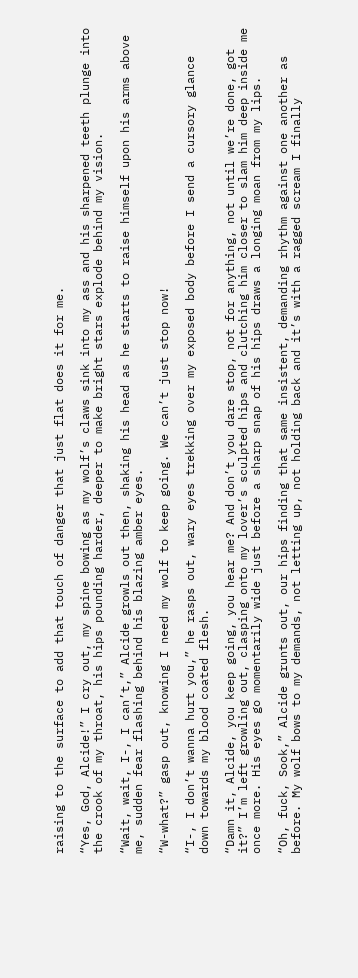raising to the surface to add that touch of danger that just flat does it for me.

“Yes, God, Alcide!” I cry out, my spine bowing as my wolf’s claws sink into my ass and his sharpened teeth plunge into the crook of my throat, his hips pounding harder, deeper to make bright stars explode behind my vision.

“Wait, wait, I-, I can’t,” Alcide growls out then, shaking his head as he starts to raise himself upon his arms above me, sudden fear flashing behind his blazing amber eyes.

“W-what?” gasp out, knowing I need my wolf to keep going. We can’t just stop now!

“I-, I don’t wanna hurt you,” he rasps out, wary eyes trekking over my exposed body before I send a cursory glance down towards my blood coated flesh.

“Damn it, Alcide, you keep going, you hear me? And don’t you dare stop, not for anything, not until we’re done, got it?” I’m left growling out, clasping onto my lover’s sculpted hips and clutching him closer to slam him deep inside me once more. His eyes go momentarily wide just before a sharp snap of his hips draws a longing moan from my lips.

“Oh, fuck, Sook,” Alcide grunts out, our hips finding that same insistent, demanding rhythm against one another as before. My wolf bows to my demands, not letting up, not holding back and it’s with a ragged scream I finally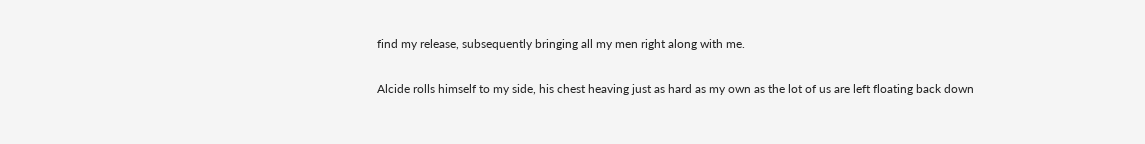find my release, subsequently bringing all my men right along with me.

Alcide rolls himself to my side, his chest heaving just as hard as my own as the lot of us are left floating back down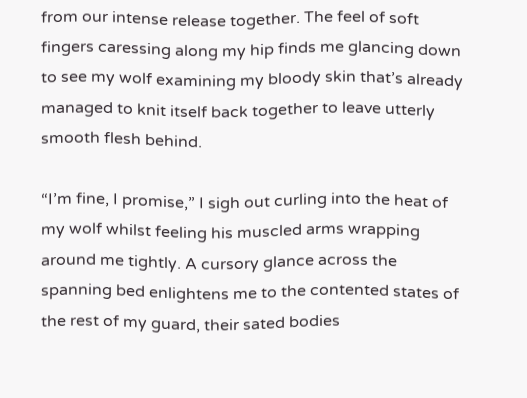from our intense release together. The feel of soft fingers caressing along my hip finds me glancing down to see my wolf examining my bloody skin that’s already managed to knit itself back together to leave utterly smooth flesh behind.

“I’m fine, I promise,” I sigh out curling into the heat of my wolf whilst feeling his muscled arms wrapping around me tightly. A cursory glance across the spanning bed enlightens me to the contented states of the rest of my guard, their sated bodies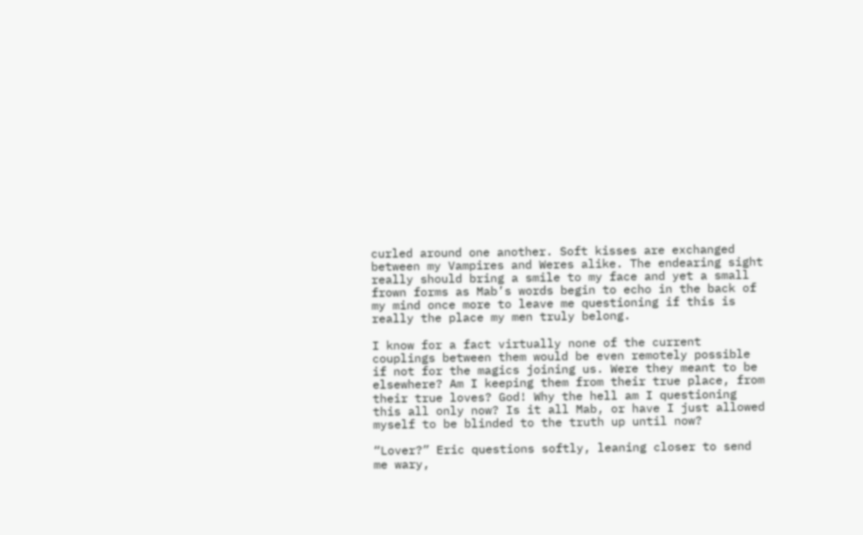curled around one another. Soft kisses are exchanged between my Vampires and Weres alike. The endearing sight really should bring a smile to my face and yet a small frown forms as Mab’s words begin to echo in the back of my mind once more to leave me questioning if this is really the place my men truly belong.

I know for a fact virtually none of the current couplings between them would be even remotely possible if not for the magics joining us. Were they meant to be elsewhere? Am I keeping them from their true place, from their true loves? God! Why the hell am I questioning this all only now? Is it all Mab, or have I just allowed myself to be blinded to the truth up until now?

“Lover?” Eric questions softly, leaning closer to send me wary,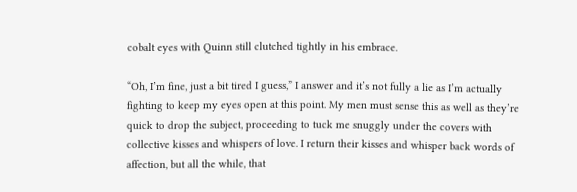cobalt eyes with Quinn still clutched tightly in his embrace.

“Oh, I’m fine, just a bit tired I guess,” I answer and it’s not fully a lie as I’m actually fighting to keep my eyes open at this point. My men must sense this as well as they’re quick to drop the subject, proceeding to tuck me snuggly under the covers with collective kisses and whispers of love. I return their kisses and whisper back words of affection, but all the while, that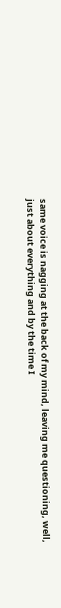same voice is nagging at the back of my mind, leaving me questioning, well, just about everything and by the time I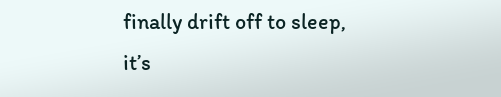finally drift off to sleep, it’s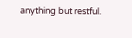anything but restful.